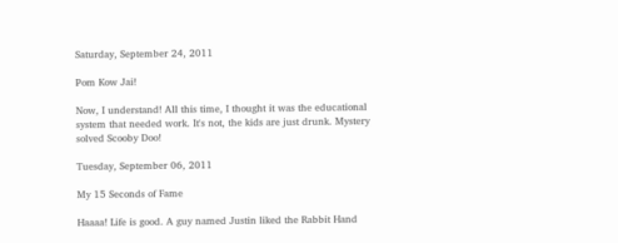Saturday, September 24, 2011

Pom Kow Jai!

Now, I understand! All this time, I thought it was the educational system that needed work. It's not, the kids are just drunk. Mystery solved Scooby Doo!

Tuesday, September 06, 2011

My 15 Seconds of Fame

Haaaa! Life is good. A guy named Justin liked the Rabbit Hand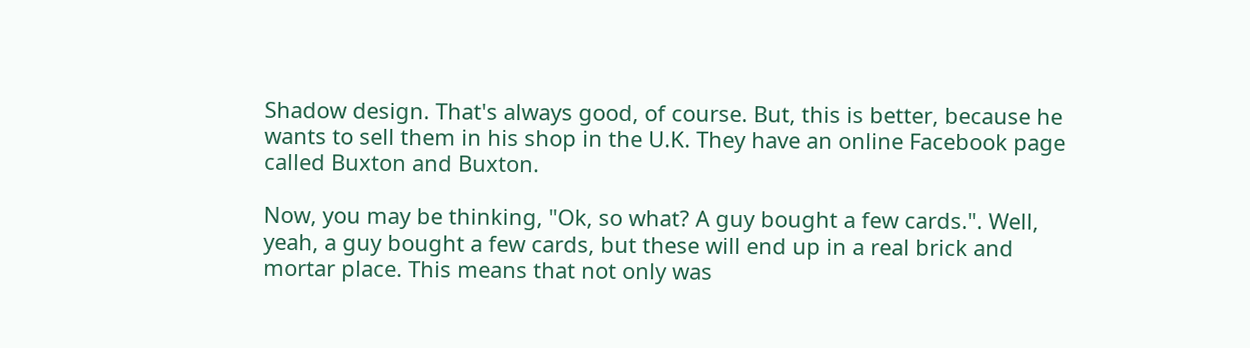Shadow design. That's always good, of course. But, this is better, because he wants to sell them in his shop in the U.K. They have an online Facebook page called Buxton and Buxton.

Now, you may be thinking, "Ok, so what? A guy bought a few cards.". Well, yeah, a guy bought a few cards, but these will end up in a real brick and mortar place. This means that not only was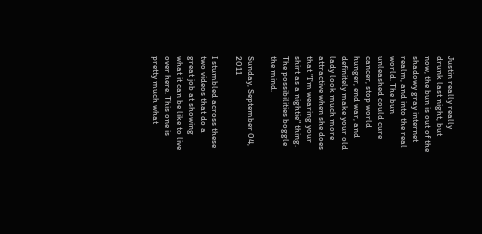Justin really really drunk last night, but now, the bun is out of the shadowy gray internet realm, and into the real world. The bun unleashed could cure cancer, stop world hunger, end war, and definitely make your old lady look much more attractive when she does that "I'm wearing your shirt as a nightie" thing. The possibilities boggle the mind.

Sunday, September 04, 2011

I stumbled across these two videos that do a great job at showing what it can be like to live over here. This one is pretty much what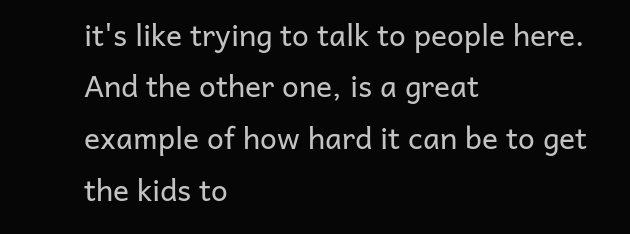it's like trying to talk to people here. And the other one, is a great example of how hard it can be to get the kids to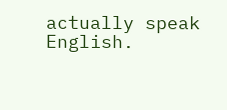actually speak English.